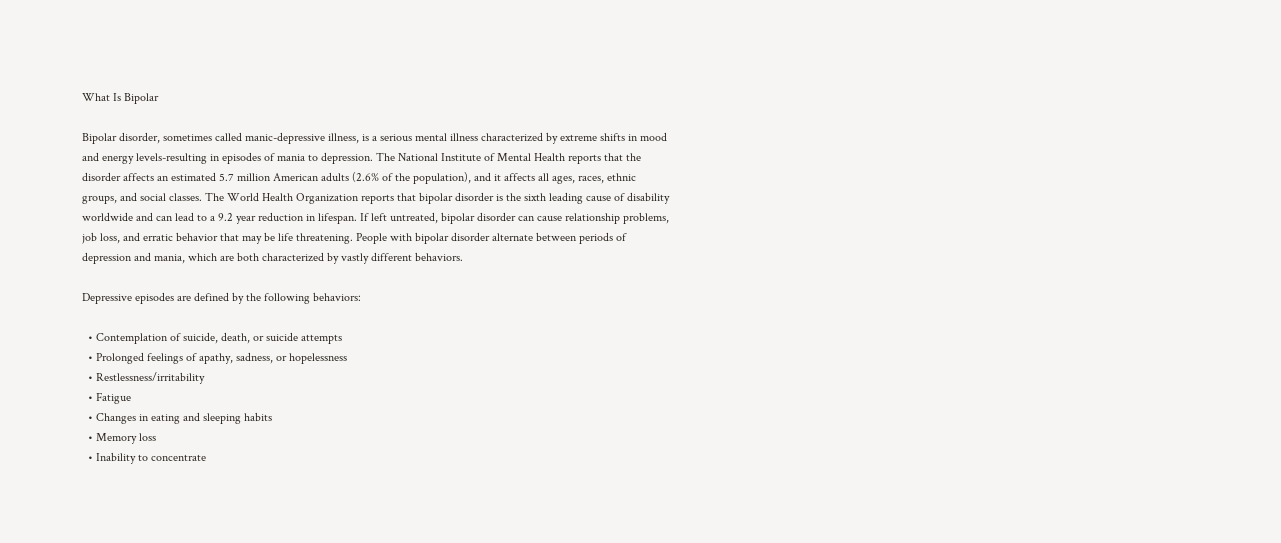What Is Bipolar

Bipolar disorder, sometimes called manic-depressive illness, is a serious mental illness characterized by extreme shifts in mood and energy levels-resulting in episodes of mania to depression. The National Institute of Mental Health reports that the disorder affects an estimated 5.7 million American adults (2.6% of the population), and it affects all ages, races, ethnic groups, and social classes. The World Health Organization reports that bipolar disorder is the sixth leading cause of disability worldwide and can lead to a 9.2 year reduction in lifespan. If left untreated, bipolar disorder can cause relationship problems, job loss, and erratic behavior that may be life threatening. People with bipolar disorder alternate between periods of depression and mania, which are both characterized by vastly different behaviors.

Depressive episodes are defined by the following behaviors:

  • Contemplation of suicide, death, or suicide attempts
  • Prolonged feelings of apathy, sadness, or hopelessness
  • Restlessness/irritability
  • Fatigue
  • Changes in eating and sleeping habits
  • Memory loss
  • Inability to concentrate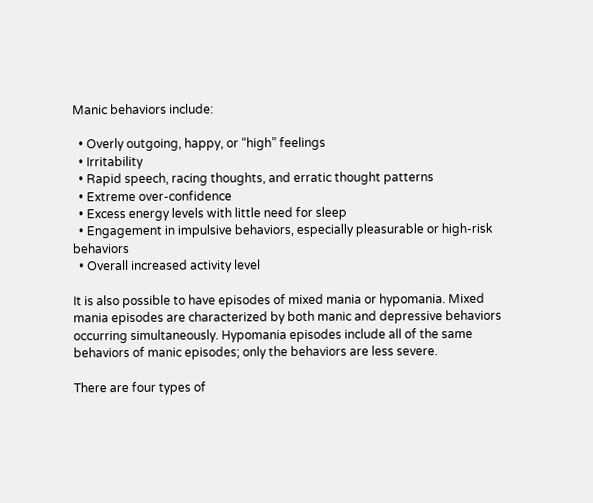Manic behaviors include:

  • Overly outgoing, happy, or “high” feelings
  • Irritability
  • Rapid speech, racing thoughts, and erratic thought patterns
  • Extreme over-confidence
  • Excess energy levels with little need for sleep
  • Engagement in impulsive behaviors, especially pleasurable or high-risk behaviors
  • Overall increased activity level

It is also possible to have episodes of mixed mania or hypomania. Mixed mania episodes are characterized by both manic and depressive behaviors occurring simultaneously. Hypomania episodes include all of the same behaviors of manic episodes; only the behaviors are less severe.

There are four types of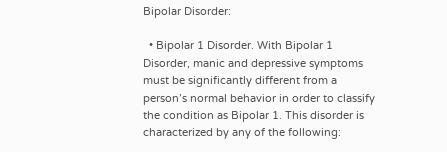Bipolar Disorder:

  • Bipolar 1 Disorder. With Bipolar 1 Disorder, manic and depressive symptoms must be significantly different from a person’s normal behavior in order to classify the condition as Bipolar 1. This disorder is characterized by any of the following: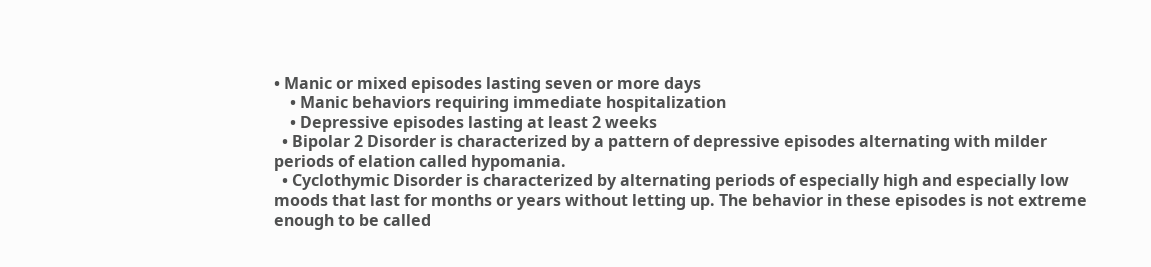• Manic or mixed episodes lasting seven or more days
    • Manic behaviors requiring immediate hospitalization
    • Depressive episodes lasting at least 2 weeks
  • Bipolar 2 Disorder is characterized by a pattern of depressive episodes alternating with milder periods of elation called hypomania.
  • Cyclothymic Disorder is characterized by alternating periods of especially high and especially low moods that last for months or years without letting up. The behavior in these episodes is not extreme enough to be called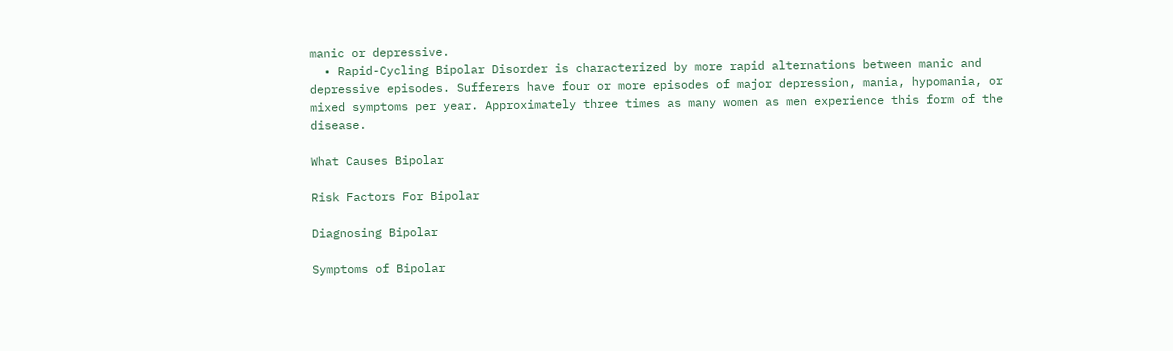manic or depressive.
  • Rapid-Cycling Bipolar Disorder is characterized by more rapid alternations between manic and depressive episodes. Sufferers have four or more episodes of major depression, mania, hypomania, or mixed symptoms per year. Approximately three times as many women as men experience this form of the disease.

What Causes Bipolar

Risk Factors For Bipolar

Diagnosing Bipolar

Symptoms of Bipolar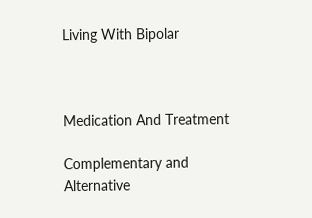Living With Bipolar



Medication And Treatment

Complementary and Alternative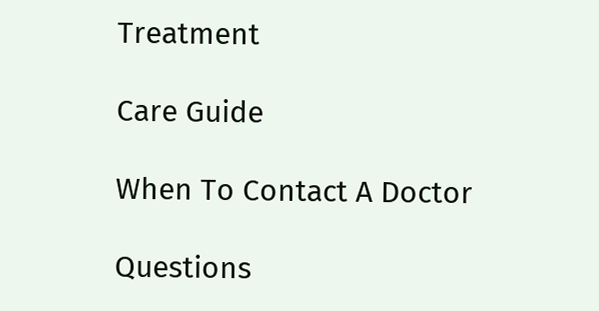Treatment

Care Guide

When To Contact A Doctor

Questions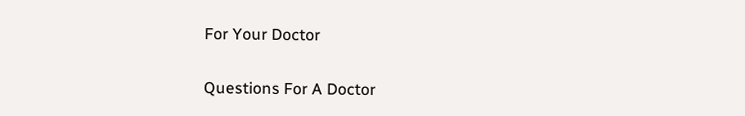For Your Doctor

Questions For A Doctor